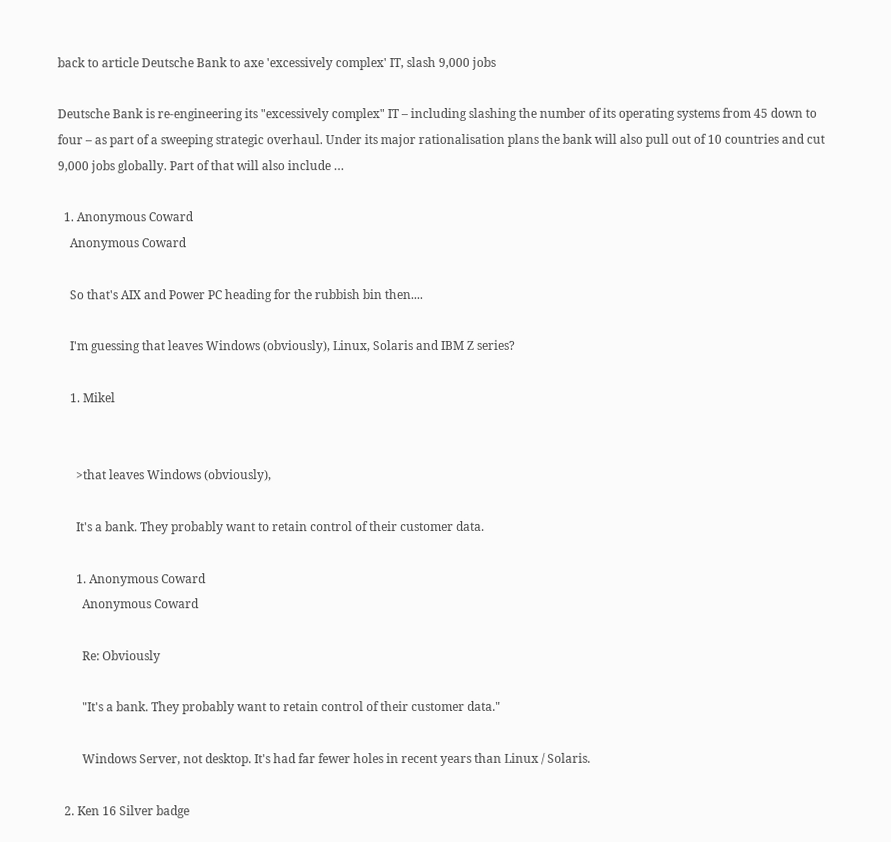back to article Deutsche Bank to axe 'excessively complex' IT, slash 9,000 jobs

Deutsche Bank is re-engineering its "excessively complex" IT – including slashing the number of its operating systems from 45 down to four – as part of a sweeping strategic overhaul. Under its major rationalisation plans the bank will also pull out of 10 countries and cut 9,000 jobs globally. Part of that will also include …

  1. Anonymous Coward
    Anonymous Coward

    So that's AIX and Power PC heading for the rubbish bin then....

    I'm guessing that leaves Windows (obviously), Linux, Solaris and IBM Z series?

    1. Mikel


      >that leaves Windows (obviously),

      It's a bank. They probably want to retain control of their customer data.

      1. Anonymous Coward
        Anonymous Coward

        Re: Obviously

        "It's a bank. They probably want to retain control of their customer data."

        Windows Server, not desktop. It's had far fewer holes in recent years than Linux / Solaris.

  2. Ken 16 Silver badge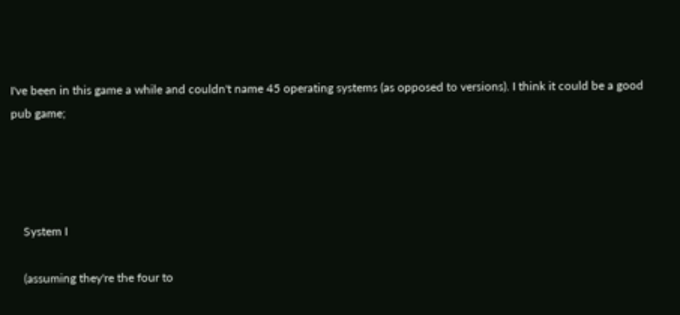I've been in this game a while and couldn't name 45 operating systems (as opposed to versions). I think it could be a good pub game;




    System I

    (assuming they're the four to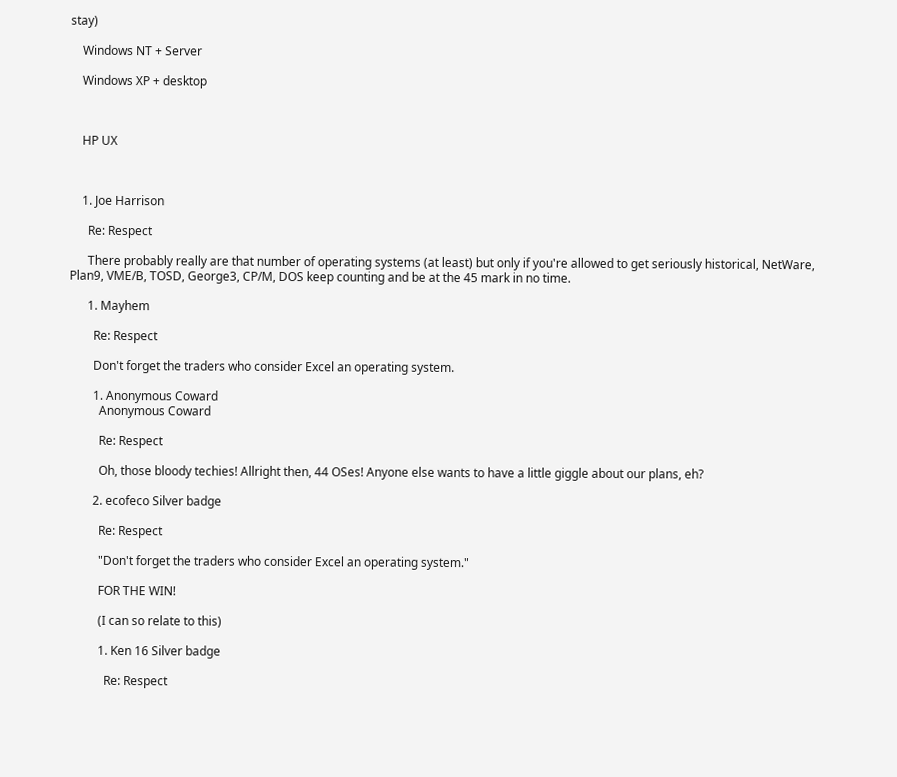stay)

    Windows NT + Server

    Windows XP + desktop



    HP UX



    1. Joe Harrison

      Re: Respect

      There probably really are that number of operating systems (at least) but only if you're allowed to get seriously historical, NetWare, Plan9, VME/B, TOSD, George3, CP/M, DOS keep counting and be at the 45 mark in no time.

      1. Mayhem

        Re: Respect

        Don't forget the traders who consider Excel an operating system.

        1. Anonymous Coward
          Anonymous Coward

          Re: Respect

          Oh, those bloody techies! Allright then, 44 OSes! Anyone else wants to have a little giggle about our plans, eh?

        2. ecofeco Silver badge

          Re: Respect

          "Don't forget the traders who consider Excel an operating system."

          FOR THE WIN!

          (I can so relate to this)

          1. Ken 16 Silver badge

            Re: Respect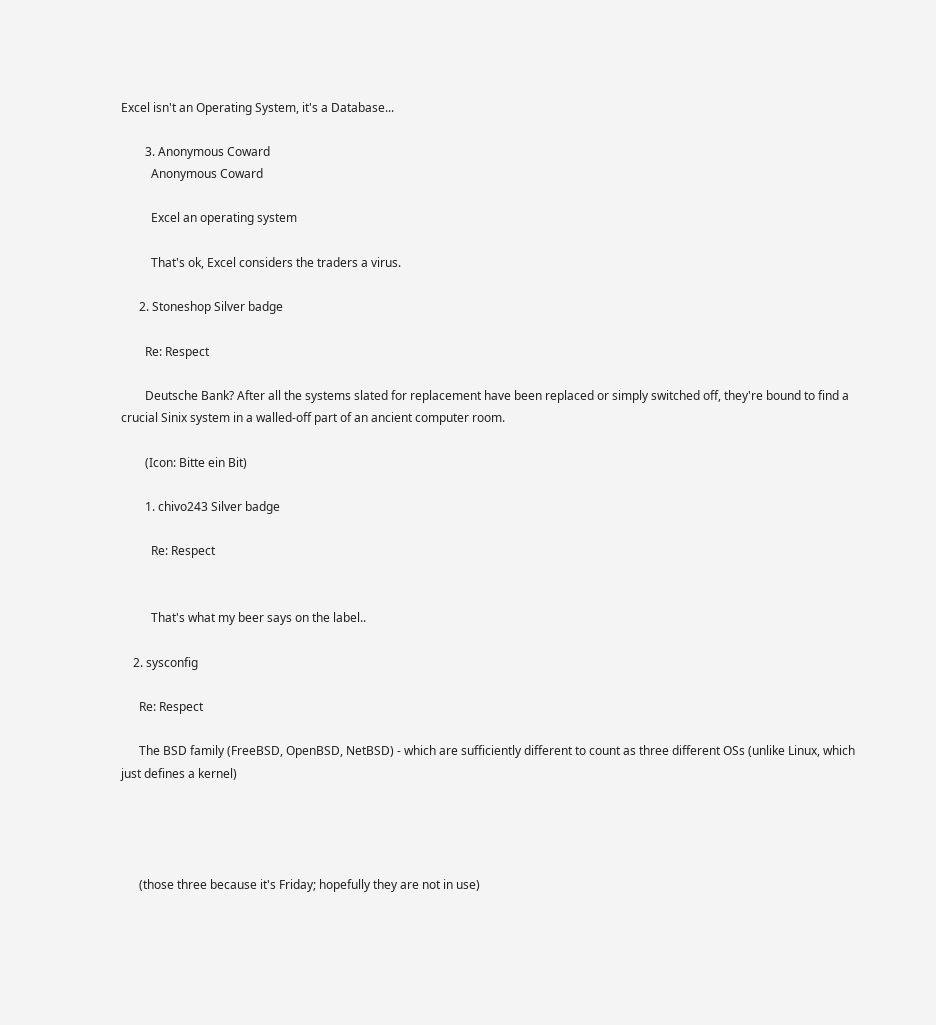Excel isn't an Operating System, it's a Database...

        3. Anonymous Coward
          Anonymous Coward

          Excel an operating system

          That's ok, Excel considers the traders a virus.

      2. Stoneshop Silver badge

        Re: Respect

        Deutsche Bank? After all the systems slated for replacement have been replaced or simply switched off, they're bound to find a crucial Sinix system in a walled-off part of an ancient computer room.

        (Icon: Bitte ein Bit)

        1. chivo243 Silver badge

          Re: Respect


          That's what my beer says on the label..

    2. sysconfig

      Re: Respect

      The BSD family (FreeBSD, OpenBSD, NetBSD) - which are sufficiently different to count as three different OSs (unlike Linux, which just defines a kernel)




      (those three because it's Friday; hopefully they are not in use)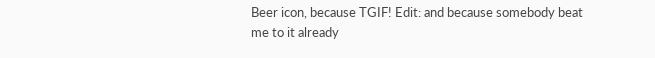Beer icon, because TGIF! Edit: and because somebody beat me to it already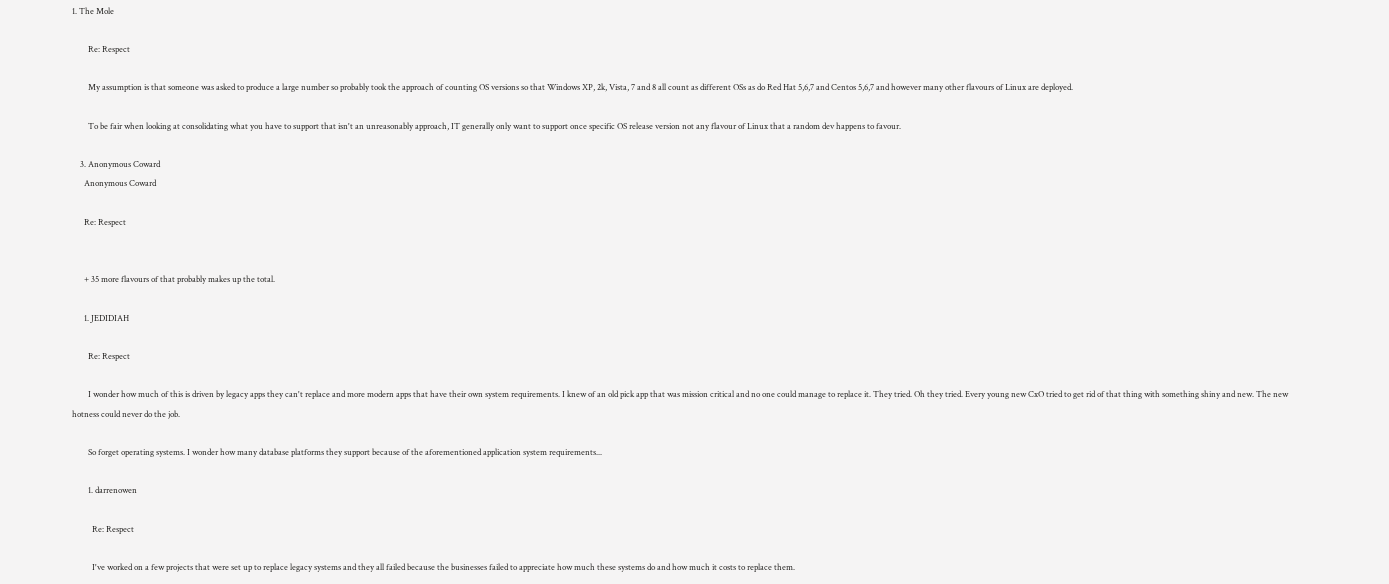1. The Mole

        Re: Respect

        My assumption is that someone was asked to produce a large number so probably took the approach of counting OS versions so that Windows XP, 2k, Vista, 7 and 8 all count as different OSs as do Red Hat 5,6,7 and Centos 5,6,7 and however many other flavours of Linux are deployed.

        To be fair when looking at consolidating what you have to support that isn't an unreasonably approach, IT generally only want to support once specific OS release version not any flavour of Linux that a random dev happens to favour.

    3. Anonymous Coward
      Anonymous Coward

      Re: Respect


      + 35 more flavours of that probably makes up the total.

      1. JEDIDIAH

        Re: Respect

        I wonder how much of this is driven by legacy apps they can't replace and more modern apps that have their own system requirements. I knew of an old pick app that was mission critical and no one could manage to replace it. They tried. Oh they tried. Every young new CxO tried to get rid of that thing with something shiny and new. The new hotness could never do the job.

        So forget operating systems. I wonder how many database platforms they support because of the aforementioned application system requirements...

        1. darrenowen

          Re: Respect

          I've worked on a few projects that were set up to replace legacy systems and they all failed because the businesses failed to appreciate how much these systems do and how much it costs to replace them.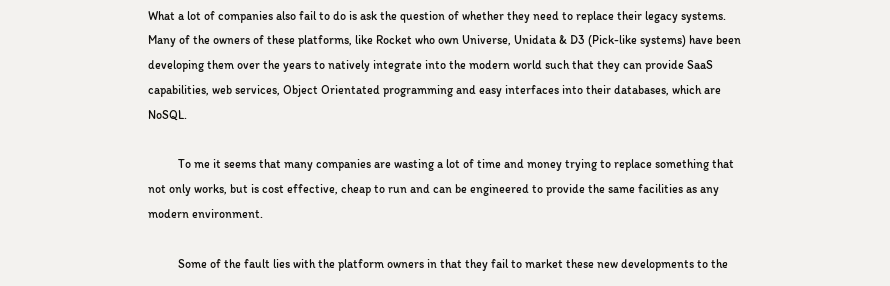What a lot of companies also fail to do is ask the question of whether they need to replace their legacy systems. Many of the owners of these platforms, like Rocket who own Universe, Unidata & D3 (Pick-like systems) have been developing them over the years to natively integrate into the modern world such that they can provide SaaS capabilities, web services, Object Orientated programming and easy interfaces into their databases, which are NoSQL.

          To me it seems that many companies are wasting a lot of time and money trying to replace something that not only works, but is cost effective, cheap to run and can be engineered to provide the same facilities as any modern environment.

          Some of the fault lies with the platform owners in that they fail to market these new developments to the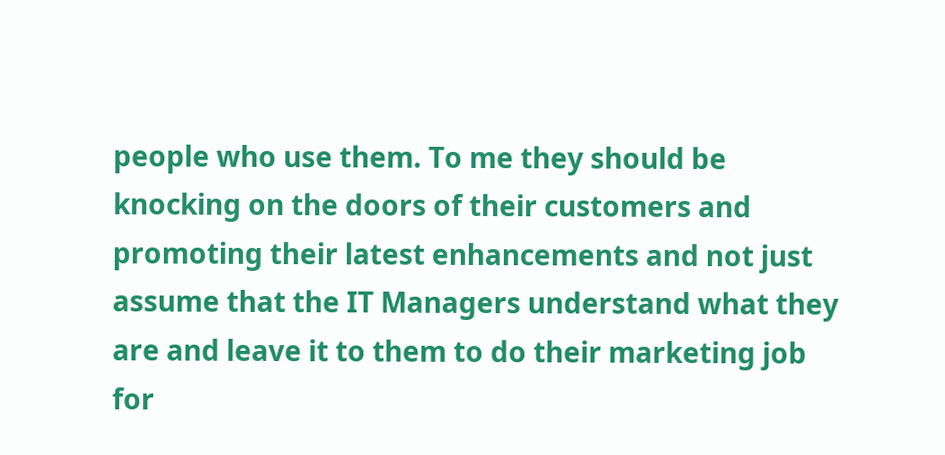people who use them. To me they should be knocking on the doors of their customers and promoting their latest enhancements and not just assume that the IT Managers understand what they are and leave it to them to do their marketing job for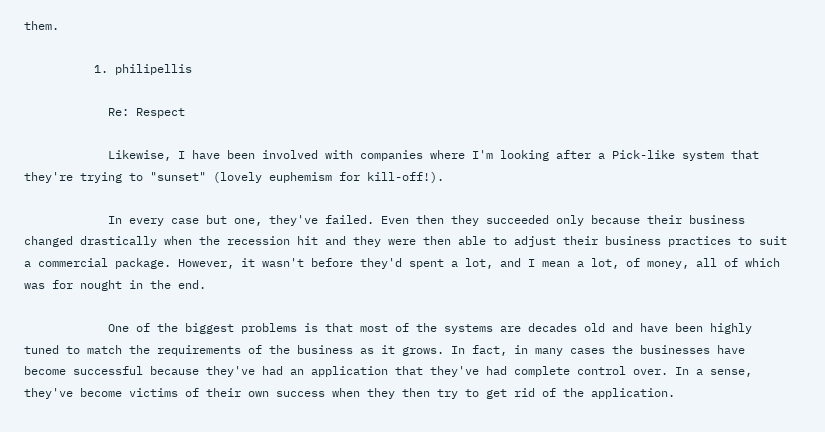them.

          1. philipellis

            Re: Respect

            Likewise, I have been involved with companies where I'm looking after a Pick-like system that they're trying to "sunset" (lovely euphemism for kill-off!).

            In every case but one, they've failed. Even then they succeeded only because their business changed drastically when the recession hit and they were then able to adjust their business practices to suit a commercial package. However, it wasn't before they'd spent a lot, and I mean a lot, of money, all of which was for nought in the end.

            One of the biggest problems is that most of the systems are decades old and have been highly tuned to match the requirements of the business as it grows. In fact, in many cases the businesses have become successful because they've had an application that they've had complete control over. In a sense, they've become victims of their own success when they then try to get rid of the application.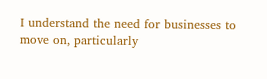I understand the need for businesses to move on, particularly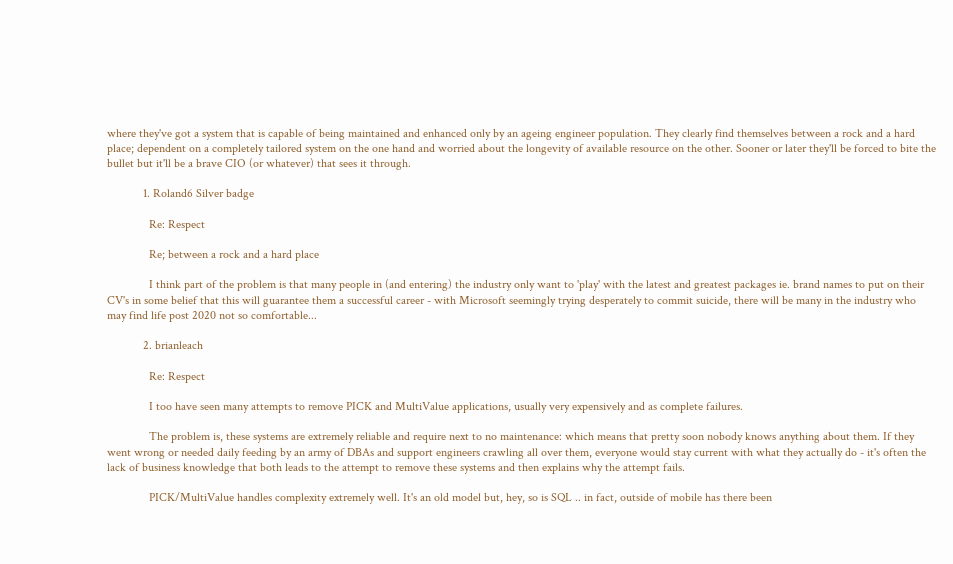where they've got a system that is capable of being maintained and enhanced only by an ageing engineer population. They clearly find themselves between a rock and a hard place; dependent on a completely tailored system on the one hand and worried about the longevity of available resource on the other. Sooner or later they'll be forced to bite the bullet but it'll be a brave CIO (or whatever) that sees it through.

            1. Roland6 Silver badge

              Re: Respect

              Re; between a rock and a hard place

              I think part of the problem is that many people in (and entering) the industry only want to 'play' with the latest and greatest packages ie. brand names to put on their CV's in some belief that this will guarantee them a successful career - with Microsoft seemingly trying desperately to commit suicide, there will be many in the industry who may find life post 2020 not so comfortable...

            2. brianleach

              Re: Respect

              I too have seen many attempts to remove PICK and MultiValue applications, usually very expensively and as complete failures.

              The problem is, these systems are extremely reliable and require next to no maintenance: which means that pretty soon nobody knows anything about them. If they went wrong or needed daily feeding by an army of DBAs and support engineers crawling all over them, everyone would stay current with what they actually do - it's often the lack of business knowledge that both leads to the attempt to remove these systems and then explains why the attempt fails.

              PICK/MultiValue handles complexity extremely well. It's an old model but, hey, so is SQL .. in fact, outside of mobile has there been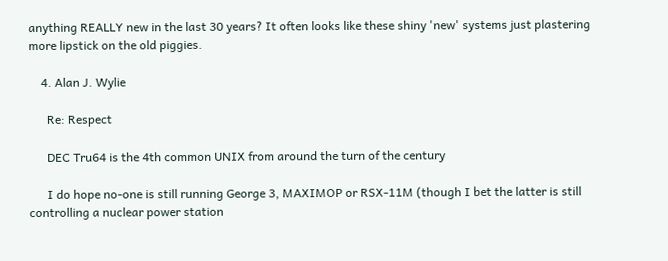anything REALLY new in the last 30 years? It often looks like these shiny 'new' systems just plastering more lipstick on the old piggies.

    4. Alan J. Wylie

      Re: Respect

      DEC Tru64 is the 4th common UNIX from around the turn of the century

      I do hope no-one is still running George 3, MAXIMOP or RSX-11M (though I bet the latter is still controlling a nuclear power station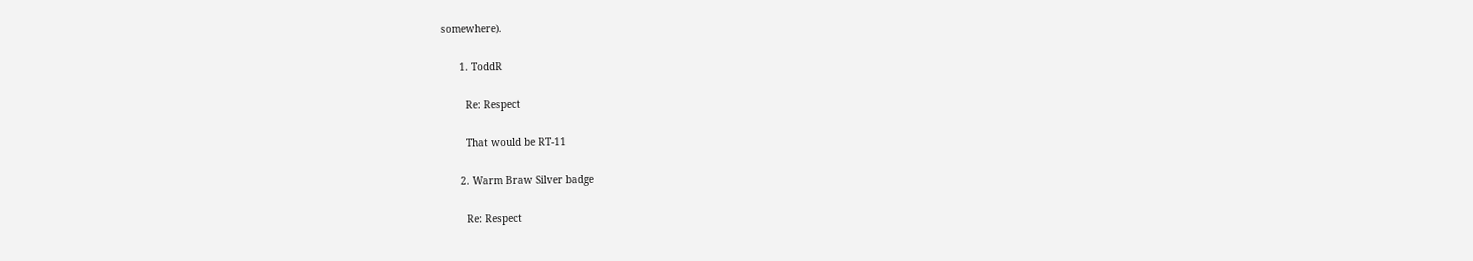somewhere).

      1. ToddR

        Re: Respect

        That would be RT-11

      2. Warm Braw Silver badge

        Re: Respect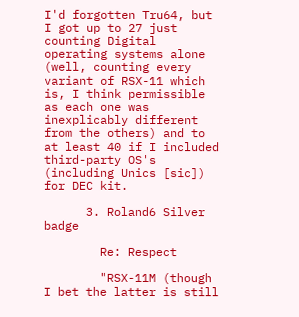I'd forgotten Tru64, but I got up to 27 just counting Digital operating systems alone (well, counting every variant of RSX-11 which is, I think permissible as each one was inexplicably different from the others) and to at least 40 if I included third-party OS's (including Unics [sic]) for DEC kit.

      3. Roland6 Silver badge

        Re: Respect

        "RSX-11M (though I bet the latter is still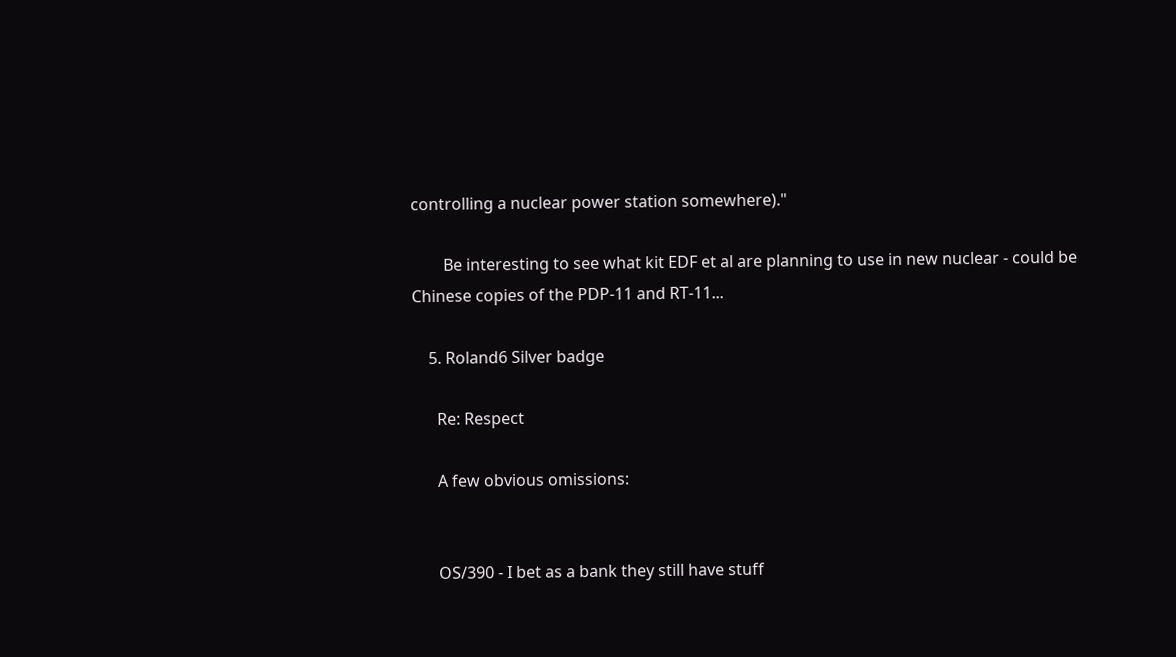controlling a nuclear power station somewhere)."

        Be interesting to see what kit EDF et al are planning to use in new nuclear - could be Chinese copies of the PDP-11 and RT-11...

    5. Roland6 Silver badge

      Re: Respect

      A few obvious omissions:


      OS/390 - I bet as a bank they still have stuff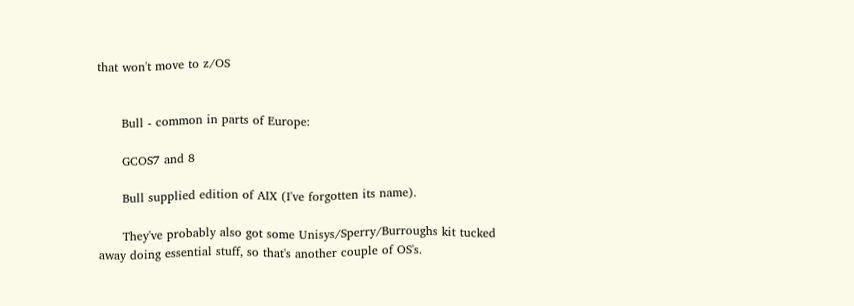that won't move to z/OS


      Bull - common in parts of Europe:

      GCOS7 and 8

      Bull supplied edition of AIX (I've forgotten its name).

      They've probably also got some Unisys/Sperry/Burroughs kit tucked away doing essential stuff, so that's another couple of OS's.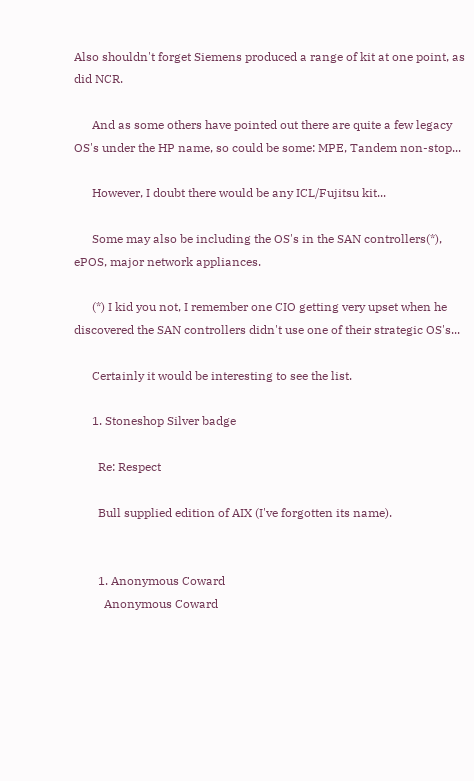Also shouldn't forget Siemens produced a range of kit at one point, as did NCR.

      And as some others have pointed out there are quite a few legacy OS's under the HP name, so could be some: MPE, Tandem non-stop...

      However, I doubt there would be any ICL/Fujitsu kit...

      Some may also be including the OS's in the SAN controllers(*), ePOS, major network appliances.

      (*) I kid you not, I remember one CIO getting very upset when he discovered the SAN controllers didn't use one of their strategic OS's...

      Certainly it would be interesting to see the list.

      1. Stoneshop Silver badge

        Re: Respect

        Bull supplied edition of AIX (I've forgotten its name).


        1. Anonymous Coward
          Anonymous Coward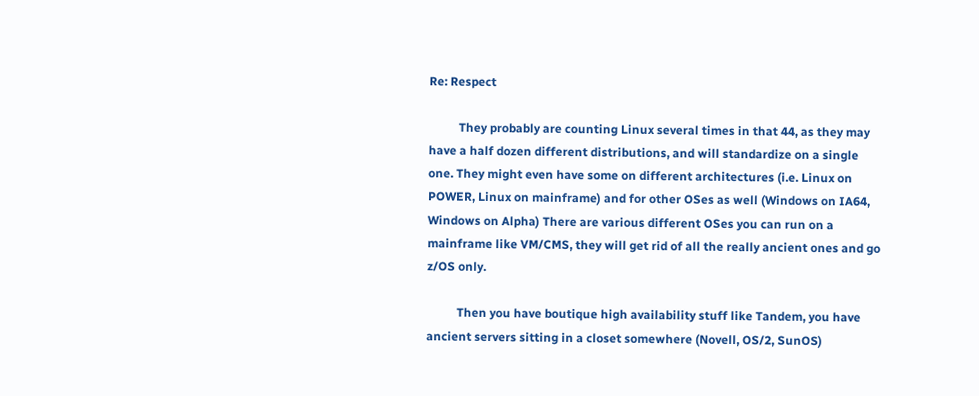Re: Respect

          They probably are counting Linux several times in that 44, as they may have a half dozen different distributions, and will standardize on a single one. They might even have some on different architectures (i.e. Linux on POWER, Linux on mainframe) and for other OSes as well (Windows on IA64, Windows on Alpha) There are various different OSes you can run on a mainframe like VM/CMS, they will get rid of all the really ancient ones and go z/OS only.

          Then you have boutique high availability stuff like Tandem, you have ancient servers sitting in a closet somewhere (Novell, OS/2, SunOS)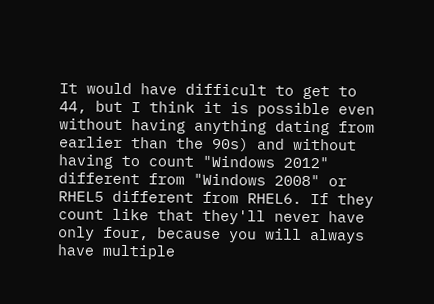It would have difficult to get to 44, but I think it is possible even without having anything dating from earlier than the 90s) and without having to count "Windows 2012" different from "Windows 2008" or RHEL5 different from RHEL6. If they count like that they'll never have only four, because you will always have multiple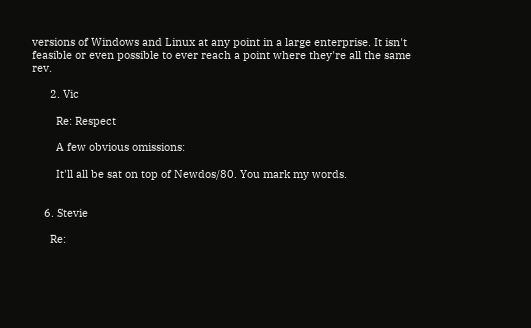versions of Windows and Linux at any point in a large enterprise. It isn't feasible or even possible to ever reach a point where they're all the same rev.

      2. Vic

        Re: Respect

        A few obvious omissions:

        It'll all be sat on top of Newdos/80. You mark my words.


    6. Stevie

      Re: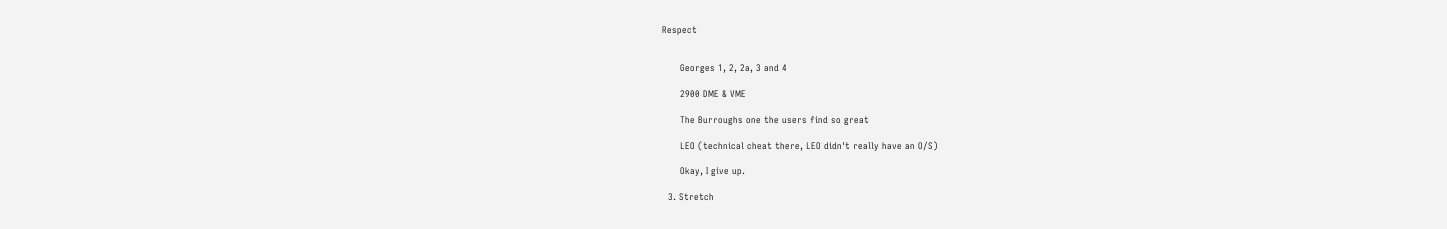Respect


      Georges 1, 2, 2a, 3 and 4

      2900 DME & VME

      The Burroughs one the users find so great

      LEO (technical cheat there, LEO didn't really have an O/S)

      Okay, I give up.

  3. Stretch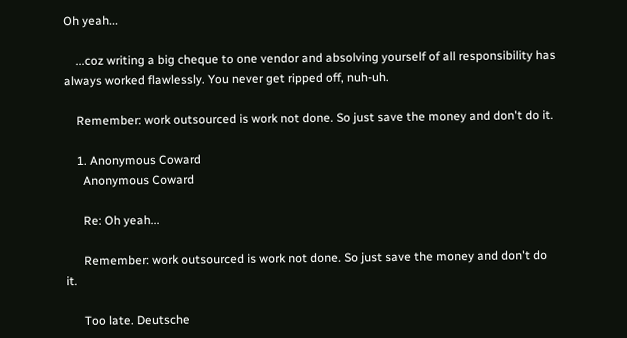Oh yeah...

    ...coz writing a big cheque to one vendor and absolving yourself of all responsibility has always worked flawlessly. You never get ripped off, nuh-uh.

    Remember: work outsourced is work not done. So just save the money and don't do it.

    1. Anonymous Coward
      Anonymous Coward

      Re: Oh yeah...

      Remember: work outsourced is work not done. So just save the money and don't do it.

      Too late. Deutsche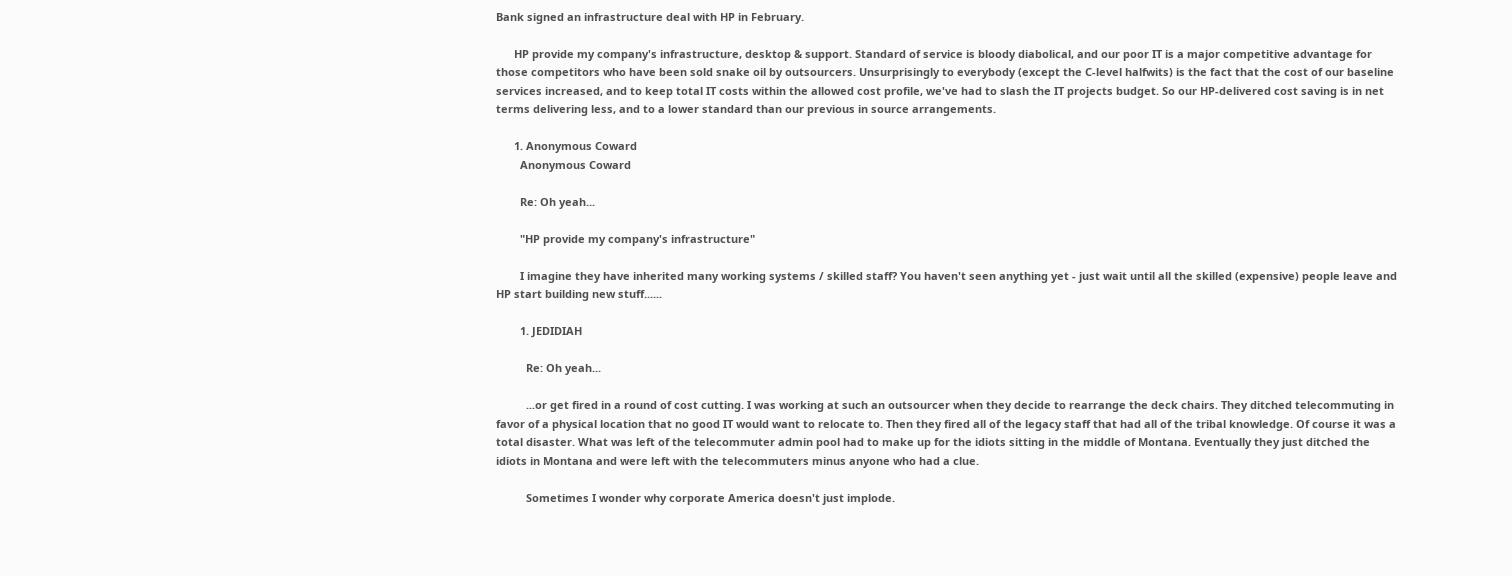Bank signed an infrastructure deal with HP in February.

      HP provide my company's infrastructure, desktop & support. Standard of service is bloody diabolical, and our poor IT is a major competitive advantage for those competitors who have been sold snake oil by outsourcers. Unsurprisingly to everybody (except the C-level halfwits) is the fact that the cost of our baseline services increased, and to keep total IT costs within the allowed cost profile, we've had to slash the IT projects budget. So our HP-delivered cost saving is in net terms delivering less, and to a lower standard than our previous in source arrangements.

      1. Anonymous Coward
        Anonymous Coward

        Re: Oh yeah...

        "HP provide my company's infrastructure"

        I imagine they have inherited many working systems / skilled staff? You haven't seen anything yet - just wait until all the skilled (expensive) people leave and HP start building new stuff......

        1. JEDIDIAH

          Re: Oh yeah...

          ...or get fired in a round of cost cutting. I was working at such an outsourcer when they decide to rearrange the deck chairs. They ditched telecommuting in favor of a physical location that no good IT would want to relocate to. Then they fired all of the legacy staff that had all of the tribal knowledge. Of course it was a total disaster. What was left of the telecommuter admin pool had to make up for the idiots sitting in the middle of Montana. Eventually they just ditched the idiots in Montana and were left with the telecommuters minus anyone who had a clue.

          Sometimes I wonder why corporate America doesn't just implode.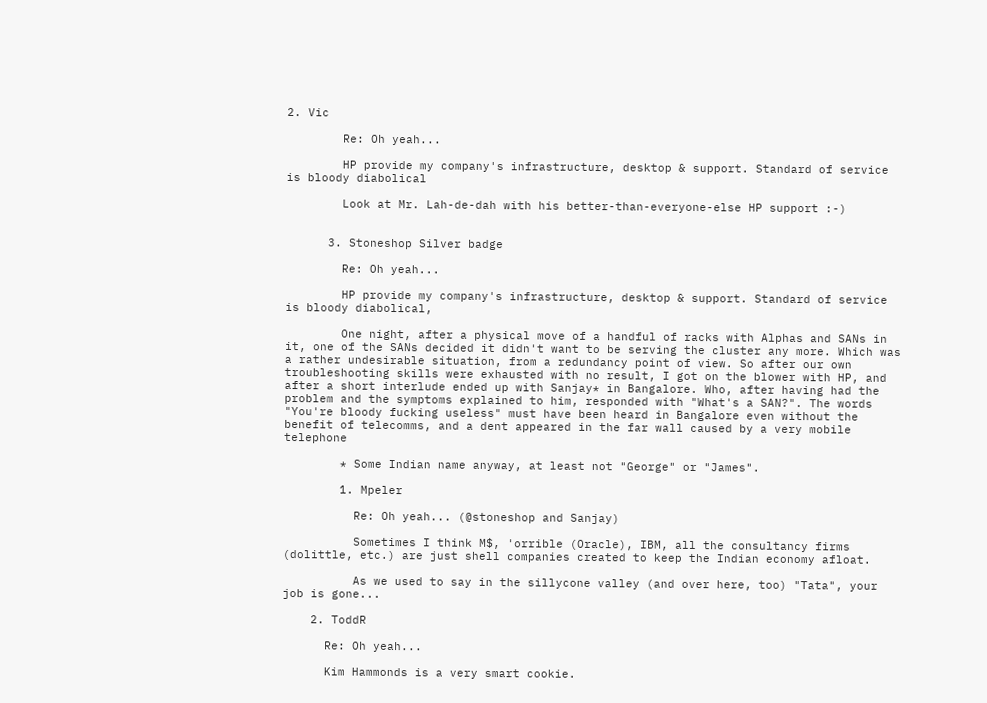2. Vic

        Re: Oh yeah...

        HP provide my company's infrastructure, desktop & support. Standard of service is bloody diabolical

        Look at Mr. Lah-de-dah with his better-than-everyone-else HP support :-)


      3. Stoneshop Silver badge

        Re: Oh yeah...

        HP provide my company's infrastructure, desktop & support. Standard of service is bloody diabolical,

        One night, after a physical move of a handful of racks with Alphas and SANs in it, one of the SANs decided it didn't want to be serving the cluster any more. Which was a rather undesirable situation, from a redundancy point of view. So after our own troubleshooting skills were exhausted with no result, I got on the blower with HP, and after a short interlude ended up with Sanjay* in Bangalore. Who, after having had the problem and the symptoms explained to him, responded with "What's a SAN?". The words "You're bloody fucking useless" must have been heard in Bangalore even without the benefit of telecomms, and a dent appeared in the far wall caused by a very mobile telephone

        * Some Indian name anyway, at least not "George" or "James".

        1. Mpeler

          Re: Oh yeah... (@stoneshop and Sanjay)

          Sometimes I think M$, 'orrible (Oracle), IBM, all the consultancy firms (dolittle, etc.) are just shell companies created to keep the Indian economy afloat.

          As we used to say in the sillycone valley (and over here, too) "Tata", your job is gone...

    2. ToddR

      Re: Oh yeah...

      Kim Hammonds is a very smart cookie.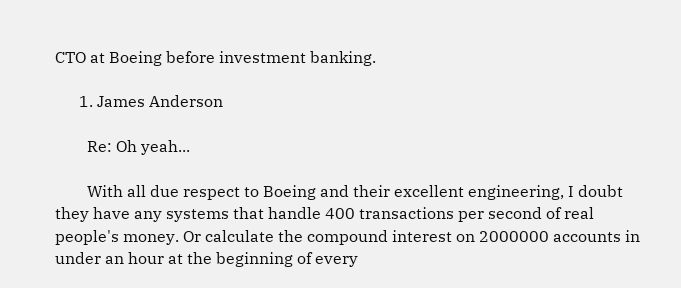CTO at Boeing before investment banking.

      1. James Anderson

        Re: Oh yeah...

        With all due respect to Boeing and their excellent engineering, I doubt they have any systems that handle 400 transactions per second of real people's money. Or calculate the compound interest on 2000000 accounts in under an hour at the beginning of every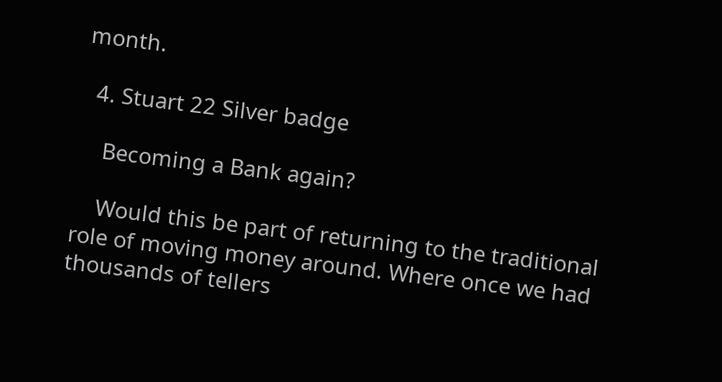month.

  4. Stuart 22 Silver badge

    Becoming a Bank again?

    Would this be part of returning to the traditional role of moving money around. Where once we had thousands of tellers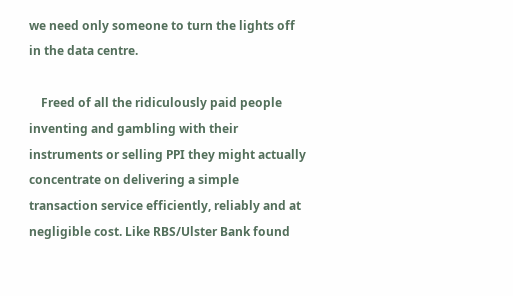we need only someone to turn the lights off in the data centre.

    Freed of all the ridiculously paid people inventing and gambling with their instruments or selling PPI they might actually concentrate on delivering a simple transaction service efficiently, reliably and at negligible cost. Like RBS/Ulster Bank found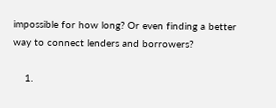impossible for how long? Or even finding a better way to connect lenders and borrowers?

    1.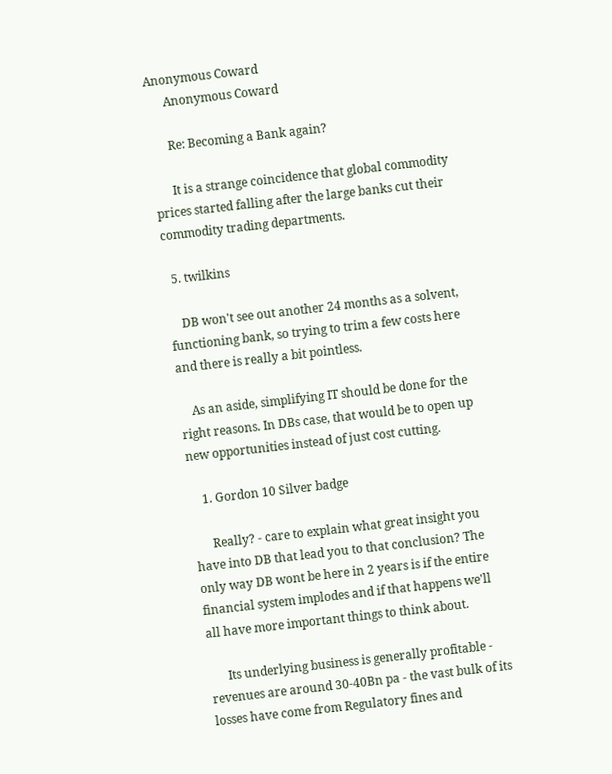Anonymous Coward
      Anonymous Coward

      Re: Becoming a Bank again?

      It is a strange coincidence that global commodity prices started falling after the large banks cut their commodity trading departments.

  5. twilkins

    DB won't see out another 24 months as a solvent, functioning bank, so trying to trim a few costs here and there is really a bit pointless.

    As an aside, simplifying IT should be done for the right reasons. In DBs case, that would be to open up new opportunities instead of just cost cutting.

    1. Gordon 10 Silver badge

      Really? - care to explain what great insight you have into DB that lead you to that conclusion? The only way DB wont be here in 2 years is if the entire financial system implodes and if that happens we'll all have more important things to think about.

      Its underlying business is generally profitable - revenues are around 30-40Bn pa - the vast bulk of its losses have come from Regulatory fines and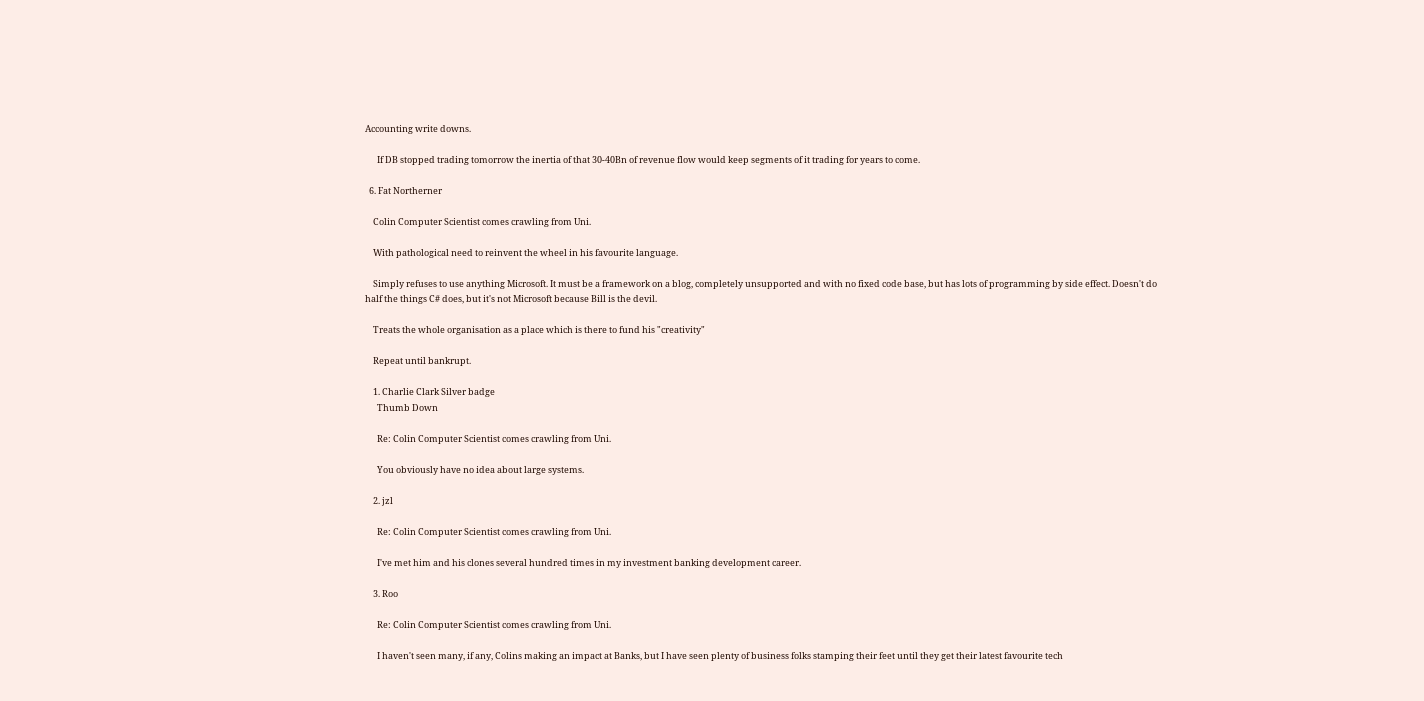Accounting write downs.

      If DB stopped trading tomorrow the inertia of that 30-40Bn of revenue flow would keep segments of it trading for years to come.

  6. Fat Northerner

    Colin Computer Scientist comes crawling from Uni.

    With pathological need to reinvent the wheel in his favourite language.

    Simply refuses to use anything Microsoft. It must be a framework on a blog, completely unsupported and with no fixed code base, but has lots of programming by side effect. Doesn't do half the things C# does, but it's not Microsoft because Bill is the devil.

    Treats the whole organisation as a place which is there to fund his "creativity"

    Repeat until bankrupt.

    1. Charlie Clark Silver badge
      Thumb Down

      Re: Colin Computer Scientist comes crawling from Uni.

      You obviously have no idea about large systems.

    2. jzl

      Re: Colin Computer Scientist comes crawling from Uni.

      I've met him and his clones several hundred times in my investment banking development career.

    3. Roo

      Re: Colin Computer Scientist comes crawling from Uni.

      I haven't seen many, if any, Colins making an impact at Banks, but I have seen plenty of business folks stamping their feet until they get their latest favourite tech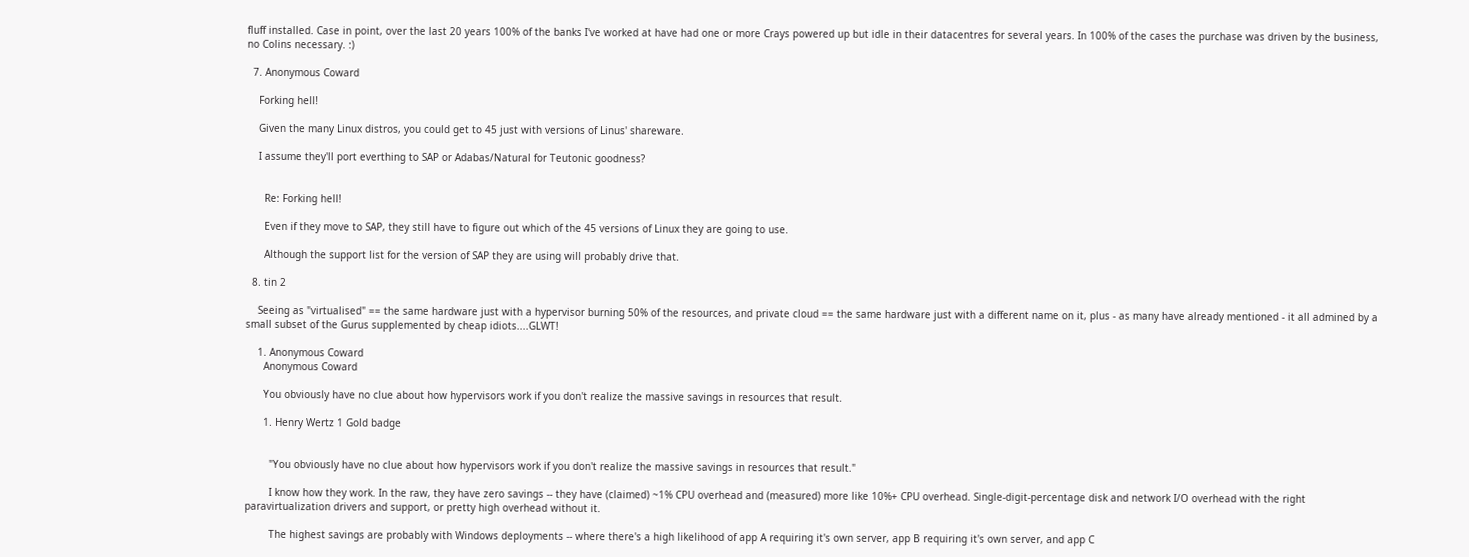fluff installed. Case in point, over the last 20 years 100% of the banks I've worked at have had one or more Crays powered up but idle in their datacentres for several years. In 100% of the cases the purchase was driven by the business, no Colins necessary. :)

  7. Anonymous Coward

    Forking hell!

    Given the many Linux distros, you could get to 45 just with versions of Linus' shareware.

    I assume they'll port everthing to SAP or Adabas/Natural for Teutonic goodness?


      Re: Forking hell!

      Even if they move to SAP, they still have to figure out which of the 45 versions of Linux they are going to use.

      Although the support list for the version of SAP they are using will probably drive that.

  8. tin 2

    Seeing as "virtualised" == the same hardware just with a hypervisor burning 50% of the resources, and private cloud == the same hardware just with a different name on it, plus - as many have already mentioned - it all admined by a small subset of the Gurus supplemented by cheap idiots....GLWT!

    1. Anonymous Coward
      Anonymous Coward

      You obviously have no clue about how hypervisors work if you don't realize the massive savings in resources that result.

      1. Henry Wertz 1 Gold badge


        "You obviously have no clue about how hypervisors work if you don't realize the massive savings in resources that result."

        I know how they work. In the raw, they have zero savings -- they have (claimed) ~1% CPU overhead and (measured) more like 10%+ CPU overhead. Single-digit-percentage disk and network I/O overhead with the right paravirtualization drivers and support, or pretty high overhead without it.

        The highest savings are probably with Windows deployments -- where there's a high likelihood of app A requiring it's own server, app B requiring it's own server, and app C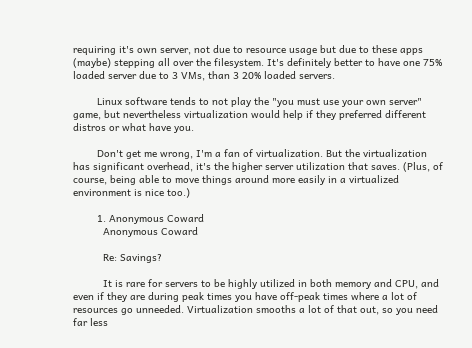requiring it's own server, not due to resource usage but due to these apps (maybe) stepping all over the filesystem. It's definitely better to have one 75% loaded server due to 3 VMs, than 3 20% loaded servers.

        Linux software tends to not play the "you must use your own server" game, but nevertheless virtualization would help if they preferred different distros or what have you.

        Don't get me wrong, I'm a fan of virtualization. But the virtualization has significant overhead, it's the higher server utilization that saves. (Plus, of course, being able to move things around more easily in a virtualized environment is nice too.)

        1. Anonymous Coward
          Anonymous Coward

          Re: Savings?

          It is rare for servers to be highly utilized in both memory and CPU, and even if they are during peak times you have off-peak times where a lot of resources go unneeded. Virtualization smooths a lot of that out, so you need far less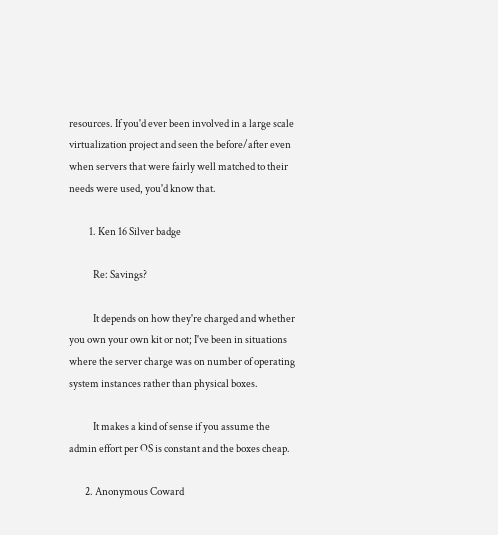resources. If you'd ever been involved in a large scale virtualization project and seen the before/after even when servers that were fairly well matched to their needs were used, you'd know that.

          1. Ken 16 Silver badge

            Re: Savings?

            It depends on how they're charged and whether you own your own kit or not; I've been in situations where the server charge was on number of operating system instances rather than physical boxes.

            It makes a kind of sense if you assume the admin effort per OS is constant and the boxes cheap.

        2. Anonymous Coward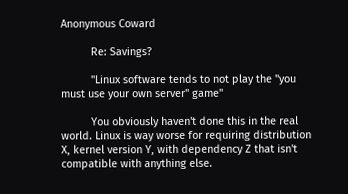Anonymous Coward

          Re: Savings?

          "Linux software tends to not play the "you must use your own server" game"

          You obviously haven't done this in the real world. Linux is way worse for requiring distribution X, kernel version Y, with dependency Z that isn't compatible with anything else.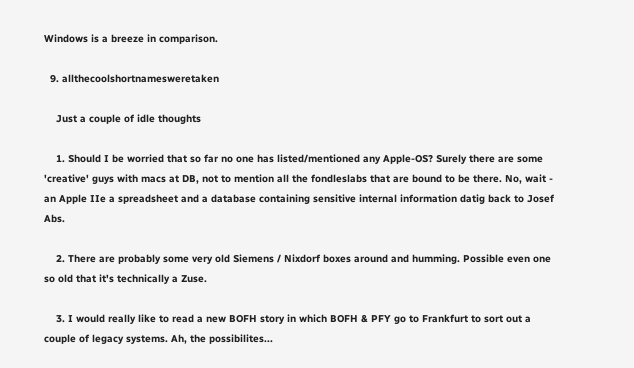Windows is a breeze in comparison.

  9. allthecoolshortnamesweretaken

    Just a couple of idle thoughts

    1. Should I be worried that so far no one has listed/mentioned any Apple-OS? Surely there are some 'creative' guys with macs at DB, not to mention all the fondleslabs that are bound to be there. No, wait - an Apple IIe a spreadsheet and a database containing sensitive internal information datig back to Josef Abs.

    2. There are probably some very old Siemens / Nixdorf boxes around and humming. Possible even one so old that it's technically a Zuse.

    3. I would really like to read a new BOFH story in which BOFH & PFY go to Frankfurt to sort out a couple of legacy systems. Ah, the possibilites...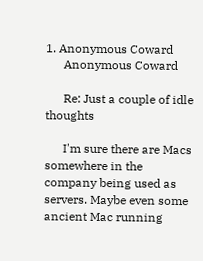1. Anonymous Coward
      Anonymous Coward

      Re: Just a couple of idle thoughts

      I'm sure there are Macs somewhere in the company being used as servers. Maybe even some ancient Mac running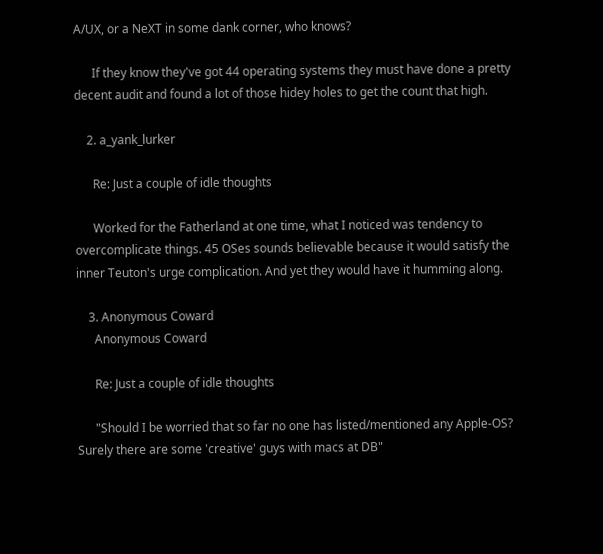A/UX, or a NeXT in some dank corner, who knows?

      If they know they've got 44 operating systems they must have done a pretty decent audit and found a lot of those hidey holes to get the count that high.

    2. a_yank_lurker

      Re: Just a couple of idle thoughts

      Worked for the Fatherland at one time, what I noticed was tendency to overcomplicate things. 45 OSes sounds believable because it would satisfy the inner Teuton's urge complication. And yet they would have it humming along.

    3. Anonymous Coward
      Anonymous Coward

      Re: Just a couple of idle thoughts

      "Should I be worried that so far no one has listed/mentioned any Apple-OS? Surely there are some 'creative' guys with macs at DB"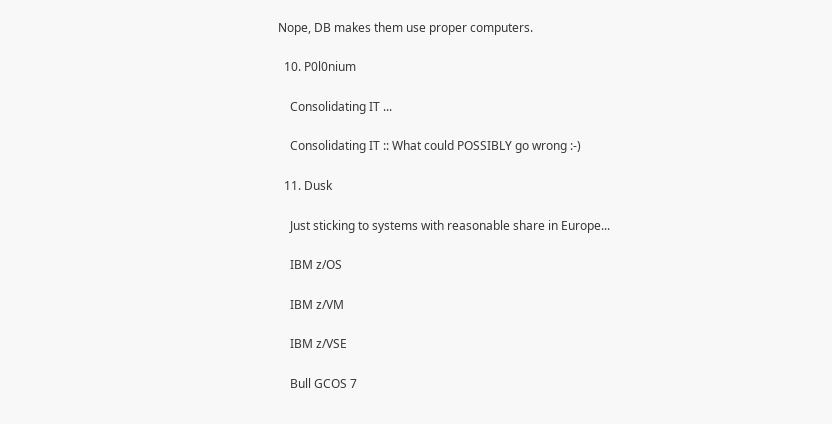Nope, DB makes them use proper computers.

  10. P0l0nium

    Consolidating IT ...

    Consolidating IT :: What could POSSIBLY go wrong :-)

  11. Dusk

    Just sticking to systems with reasonable share in Europe...

    IBM z/OS

    IBM z/VM

    IBM z/VSE

    Bull GCOS 7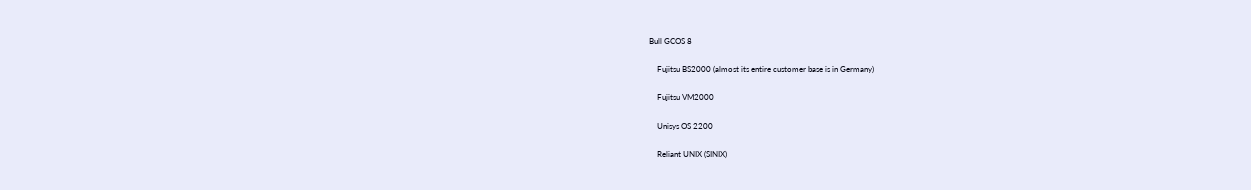Bull GCOS 8

    Fujitsu BS2000 (almost its entire customer base is in Germany)

    Fujitsu VM2000

    Unisys OS 2200

    Reliant UNIX (SINIX)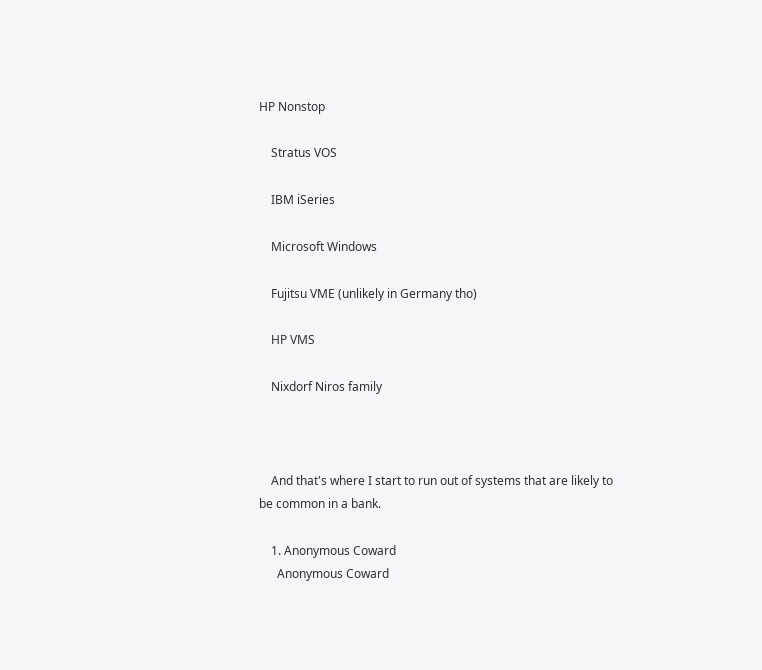HP Nonstop

    Stratus VOS

    IBM iSeries

    Microsoft Windows

    Fujitsu VME (unlikely in Germany tho)

    HP VMS

    Nixdorf Niros family



    And that's where I start to run out of systems that are likely to be common in a bank.

    1. Anonymous Coward
      Anonymous Coward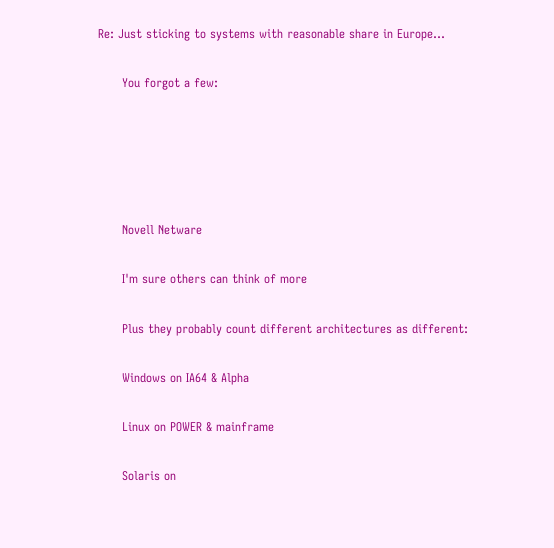Re: Just sticking to systems with reasonable share in Europe...

      You forgot a few:





      Novell Netware

      I'm sure others can think of more

      Plus they probably count different architectures as different:

      Windows on IA64 & Alpha

      Linux on POWER & mainframe

      Solaris on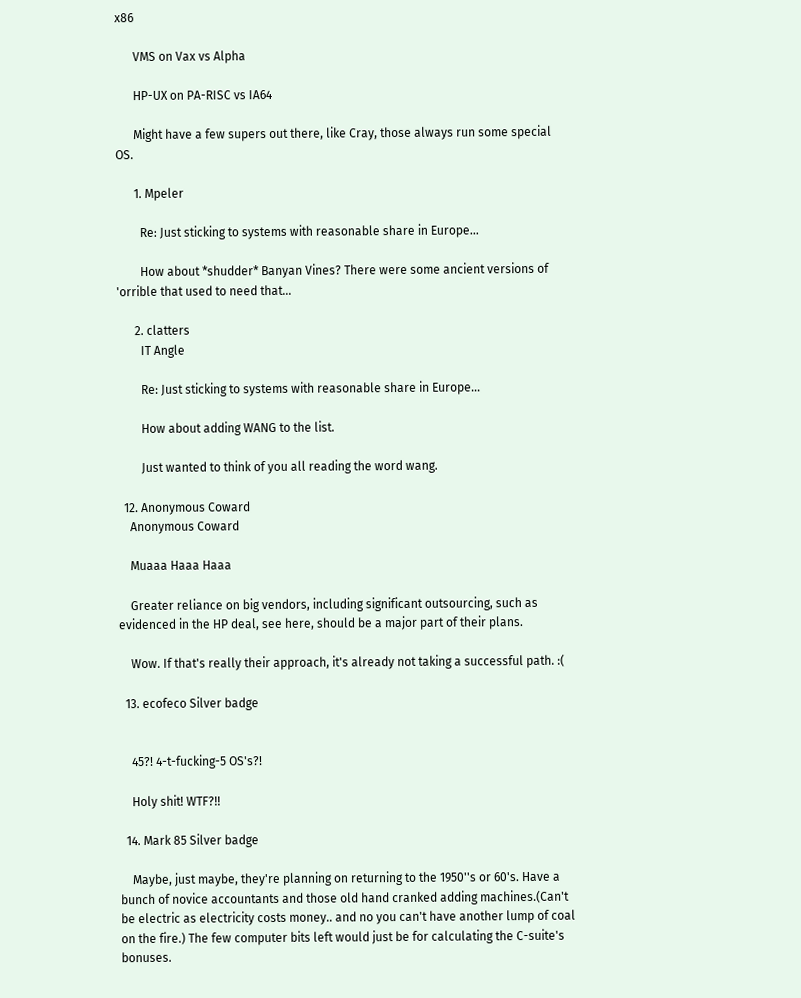x86

      VMS on Vax vs Alpha

      HP-UX on PA-RISC vs IA64

      Might have a few supers out there, like Cray, those always run some special OS.

      1. Mpeler

        Re: Just sticking to systems with reasonable share in Europe...

        How about *shudder* Banyan Vines? There were some ancient versions of 'orrible that used to need that...

      2. clatters
        IT Angle

        Re: Just sticking to systems with reasonable share in Europe...

        How about adding WANG to the list.

        Just wanted to think of you all reading the word wang.

  12. Anonymous Coward
    Anonymous Coward

    Muaaa Haaa Haaa

    Greater reliance on big vendors, including significant outsourcing, such as evidenced in the HP deal, see here, should be a major part of their plans.

    Wow. If that's really their approach, it's already not taking a successful path. :(

  13. ecofeco Silver badge


    45?! 4-t-fucking-5 OS's?!

    Holy shit! WTF?!!

  14. Mark 85 Silver badge

    Maybe, just maybe, they're planning on returning to the 1950''s or 60's. Have a bunch of novice accountants and those old hand cranked adding machines.(Can't be electric as electricity costs money.. and no you can't have another lump of coal on the fire.) The few computer bits left would just be for calculating the C-suite's bonuses.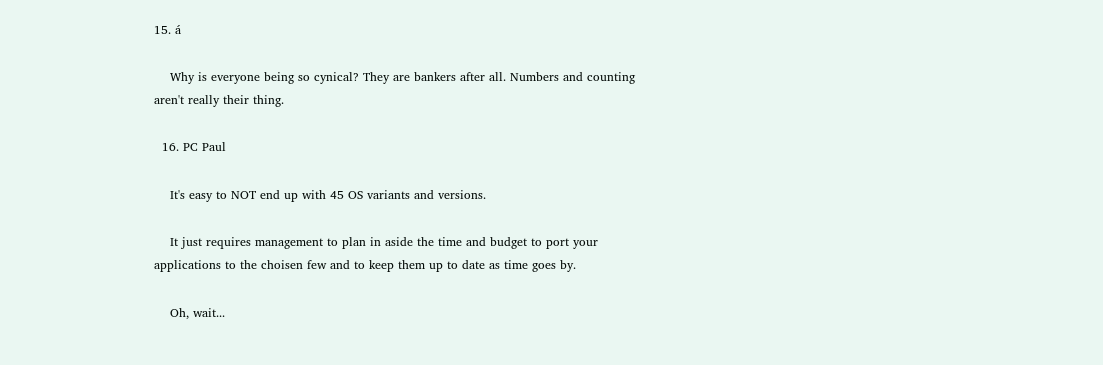15. á

    Why is everyone being so cynical? They are bankers after all. Numbers and counting aren't really their thing.

  16. PC Paul

    It's easy to NOT end up with 45 OS variants and versions.

    It just requires management to plan in aside the time and budget to port your applications to the choisen few and to keep them up to date as time goes by.

    Oh, wait...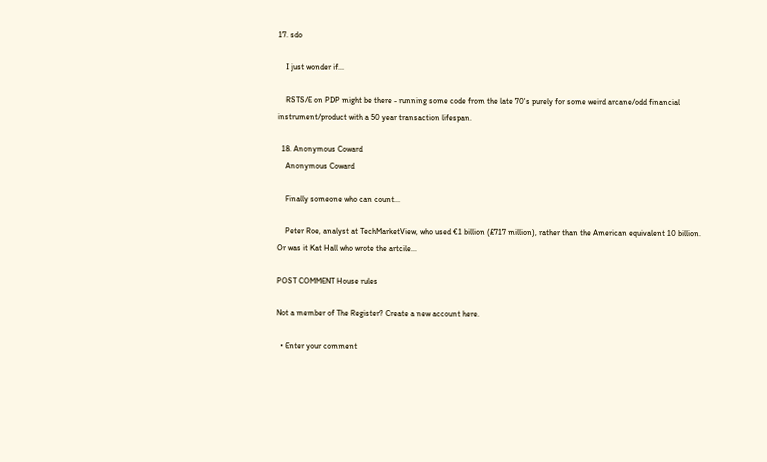17. sdo

    I just wonder if...

    RSTS/E on PDP might be there - running some code from the late 70's purely for some weird arcane/odd financial instrument/product with a 50 year transaction lifespan.

  18. Anonymous Coward
    Anonymous Coward

    Finally someone who can count...

    Peter Roe, analyst at TechMarketView, who used €1 billion (£717 million), rather than the American equivalent 10 billion. Or was it Kat Hall who wrote the artcile...

POST COMMENT House rules

Not a member of The Register? Create a new account here.

  • Enter your comment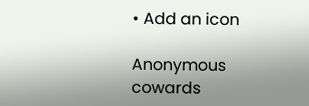• Add an icon

Anonymous cowards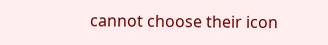cannot choose their icon